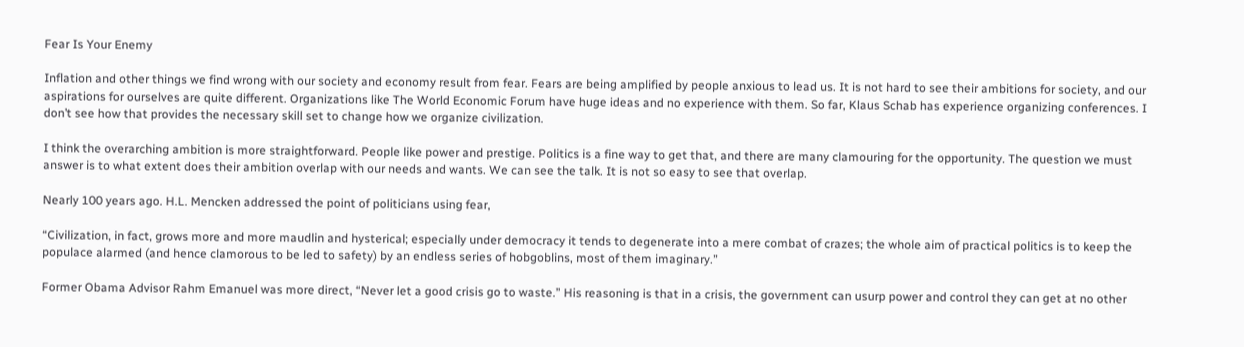Fear Is Your Enemy

Inflation and other things we find wrong with our society and economy result from fear. Fears are being amplified by people anxious to lead us. It is not hard to see their ambitions for society, and our aspirations for ourselves are quite different. Organizations like The World Economic Forum have huge ideas and no experience with them. So far, Klaus Schab has experience organizing conferences. I don’t see how that provides the necessary skill set to change how we organize civilization.

I think the overarching ambition is more straightforward. People like power and prestige. Politics is a fine way to get that, and there are many clamouring for the opportunity. The question we must answer is to what extent does their ambition overlap with our needs and wants. We can see the talk. It is not so easy to see that overlap.

Nearly 100 years ago. H.L. Mencken addressed the point of politicians using fear,

“Civilization, in fact, grows more and more maudlin and hysterical; especially under democracy it tends to degenerate into a mere combat of crazes; the whole aim of practical politics is to keep the populace alarmed (and hence clamorous to be led to safety) by an endless series of hobgoblins, most of them imaginary.”

Former Obama Advisor Rahm Emanuel was more direct, “Never let a good crisis go to waste.” His reasoning is that in a crisis, the government can usurp power and control they can get at no other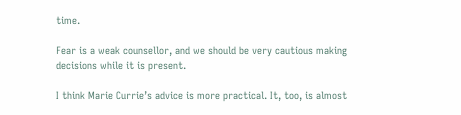time.

Fear is a weak counsellor, and we should be very cautious making decisions while it is present.

I think Marie Currie’s advice is more practical. It, too, is almost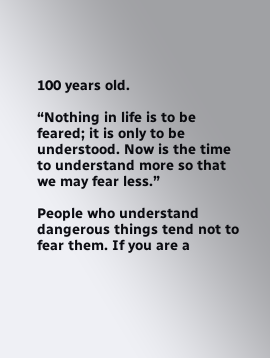100 years old.

“Nothing in life is to be feared; it is only to be understood. Now is the time to understand more so that we may fear less.”

People who understand dangerous things tend not to fear them. If you are a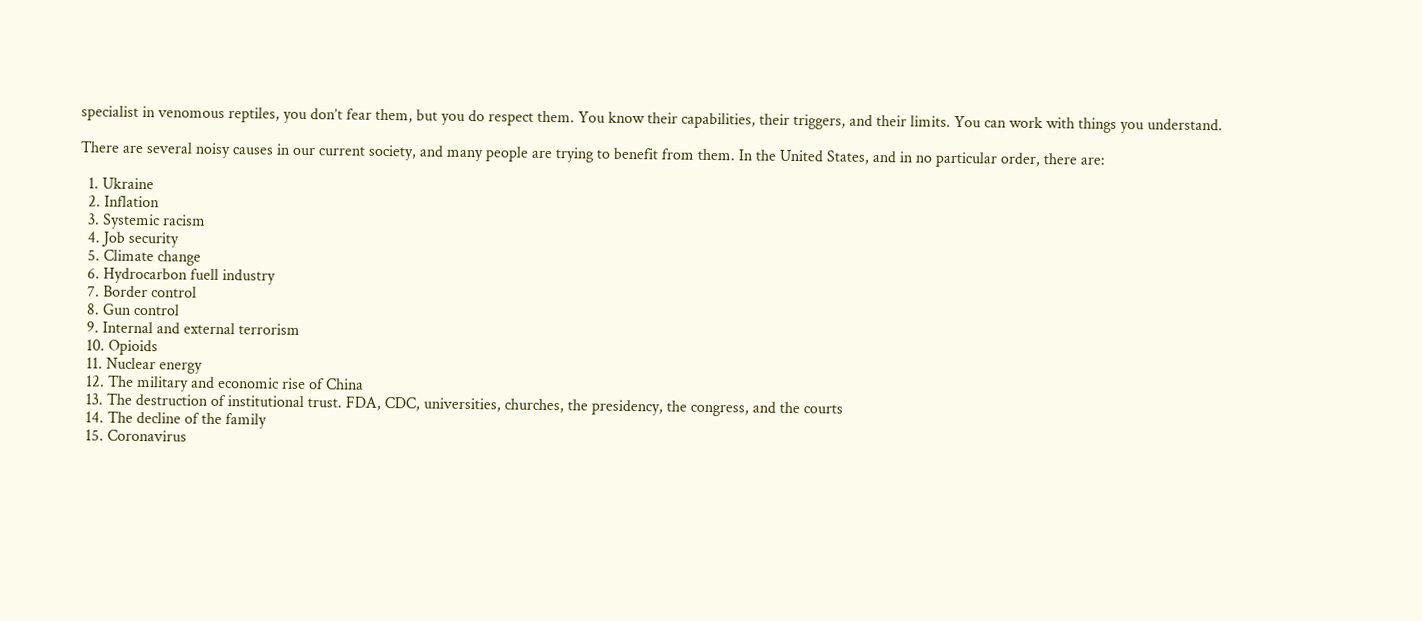specialist in venomous reptiles, you don’t fear them, but you do respect them. You know their capabilities, their triggers, and their limits. You can work with things you understand.

There are several noisy causes in our current society, and many people are trying to benefit from them. In the United States, and in no particular order, there are:

  1. Ukraine
  2. Inflation
  3. Systemic racism
  4. Job security
  5. Climate change
  6. Hydrocarbon fuell industry
  7. Border control
  8. Gun control
  9. Internal and external terrorism
  10. Opioids
  11. Nuclear energy
  12. The military and economic rise of China
  13. The destruction of institutional trust. FDA, CDC, universities, churches, the presidency, the congress, and the courts
  14. The decline of the family
  15. Coronavirus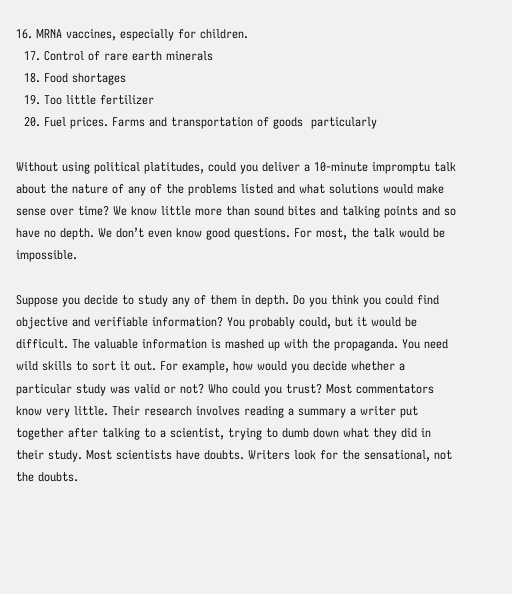16. MRNA vaccines, especially for children.
  17. Control of rare earth minerals
  18. Food shortages
  19. Too little fertilizer
  20. Fuel prices. Farms and transportation of goods  particularly

Without using political platitudes, could you deliver a 10-minute impromptu talk about the nature of any of the problems listed and what solutions would make sense over time? We know little more than sound bites and talking points and so have no depth. We don’t even know good questions. For most, the talk would be impossible.

Suppose you decide to study any of them in depth. Do you think you could find objective and verifiable information? You probably could, but it would be difficult. The valuable information is mashed up with the propaganda. You need wild skills to sort it out. For example, how would you decide whether a particular study was valid or not? Who could you trust? Most commentators know very little. Their research involves reading a summary a writer put together after talking to a scientist, trying to dumb down what they did in their study. Most scientists have doubts. Writers look for the sensational, not the doubts.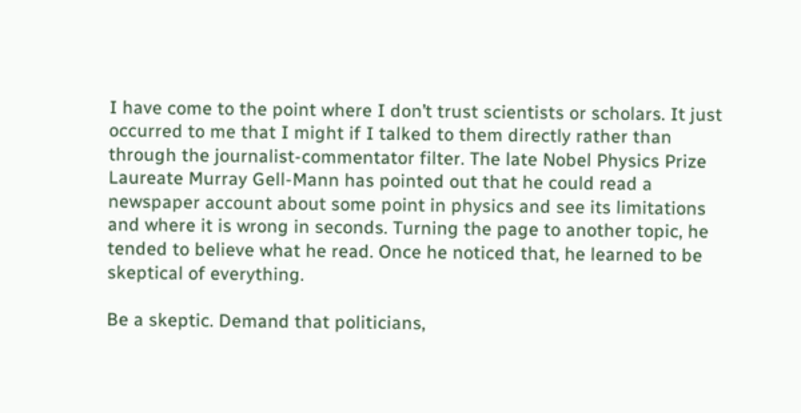I have come to the point where I don’t trust scientists or scholars. It just occurred to me that I might if I talked to them directly rather than through the journalist-commentator filter. The late Nobel Physics Prize Laureate Murray Gell-Mann has pointed out that he could read a newspaper account about some point in physics and see its limitations and where it is wrong in seconds. Turning the page to another topic, he tended to believe what he read. Once he noticed that, he learned to be skeptical of everything.

Be a skeptic. Demand that politicians,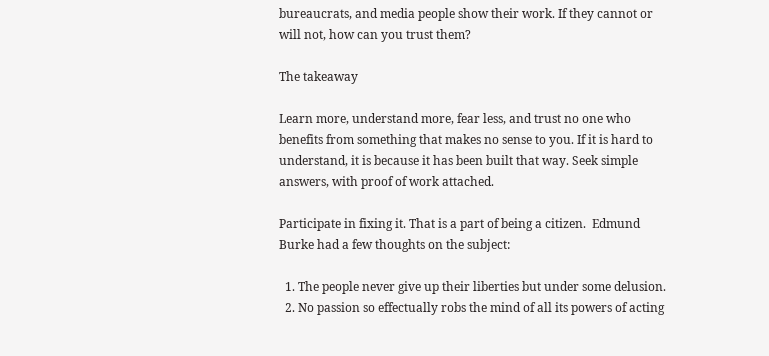bureaucrats, and media people show their work. If they cannot or will not, how can you trust them?

The takeaway

Learn more, understand more, fear less, and trust no one who benefits from something that makes no sense to you. If it is hard to understand, it is because it has been built that way. Seek simple answers, with proof of work attached.

Participate in fixing it. That is a part of being a citizen.  Edmund Burke had a few thoughts on the subject:

  1. The people never give up their liberties but under some delusion.
  2. No passion so effectually robs the mind of all its powers of acting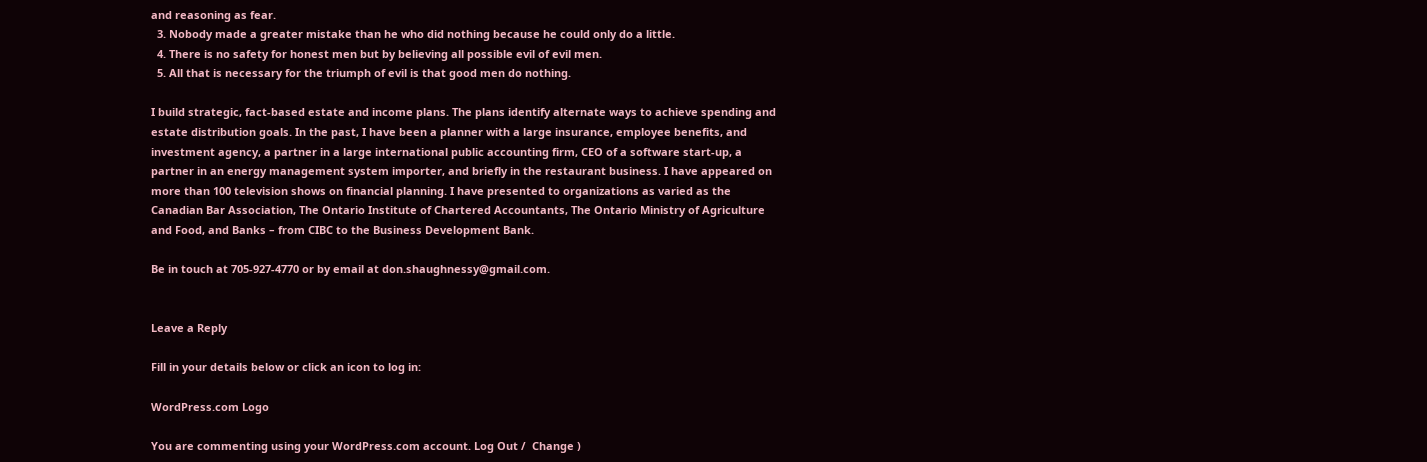and reasoning as fear.
  3. Nobody made a greater mistake than he who did nothing because he could only do a little.
  4. There is no safety for honest men but by believing all possible evil of evil men.
  5. All that is necessary for the triumph of evil is that good men do nothing.

I build strategic, fact-based estate and income plans. The plans identify alternate ways to achieve spending and estate distribution goals. In the past, I have been a planner with a large insurance, employee benefits, and investment agency, a partner in a large international public accounting firm, CEO of a software start-up, a partner in an energy management system importer, and briefly in the restaurant business. I have appeared on more than 100 television shows on financial planning. I have presented to organizations as varied as the Canadian Bar Association, The Ontario Institute of Chartered Accountants, The Ontario Ministry of Agriculture and Food, and Banks – from CIBC to the Business Development Bank.

Be in touch at 705-927-4770 or by email at don.shaughnessy@gmail.com.


Leave a Reply

Fill in your details below or click an icon to log in:

WordPress.com Logo

You are commenting using your WordPress.com account. Log Out /  Change )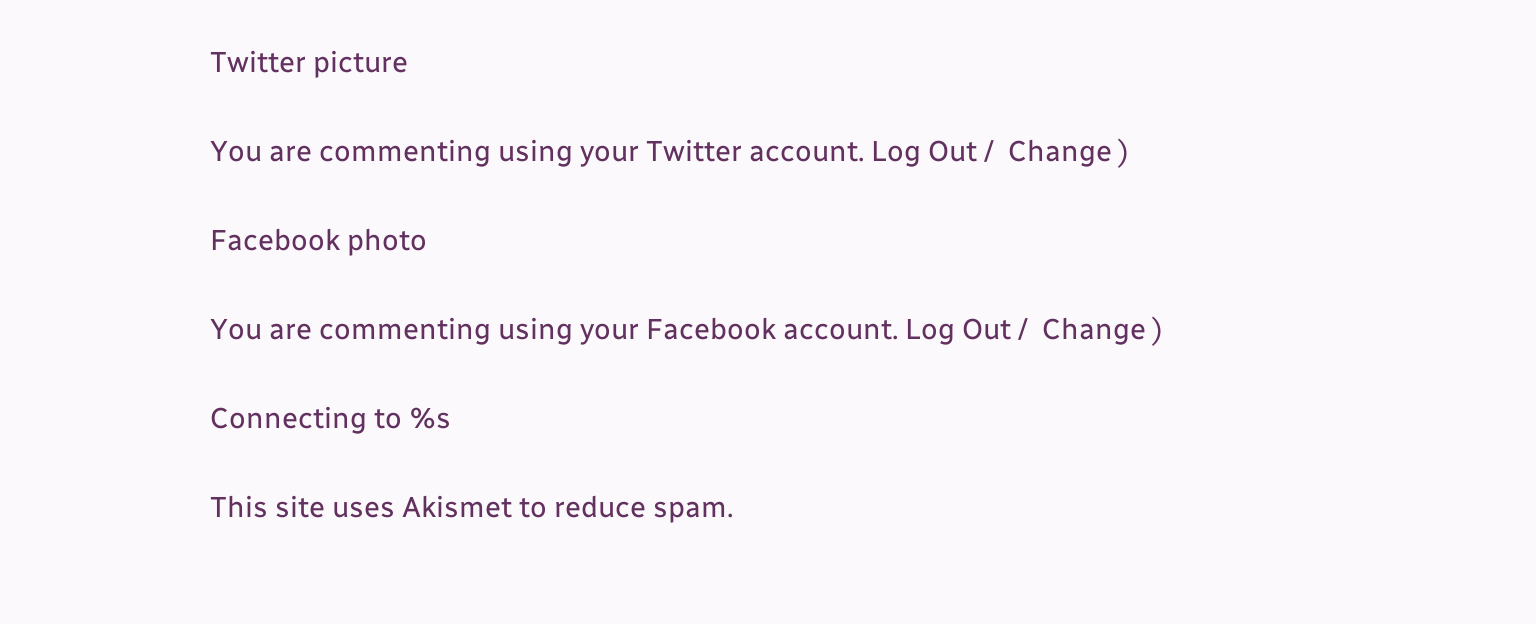Twitter picture

You are commenting using your Twitter account. Log Out /  Change )

Facebook photo

You are commenting using your Facebook account. Log Out /  Change )

Connecting to %s

This site uses Akismet to reduce spam.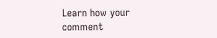Learn how your comment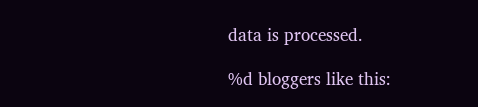data is processed.

%d bloggers like this: